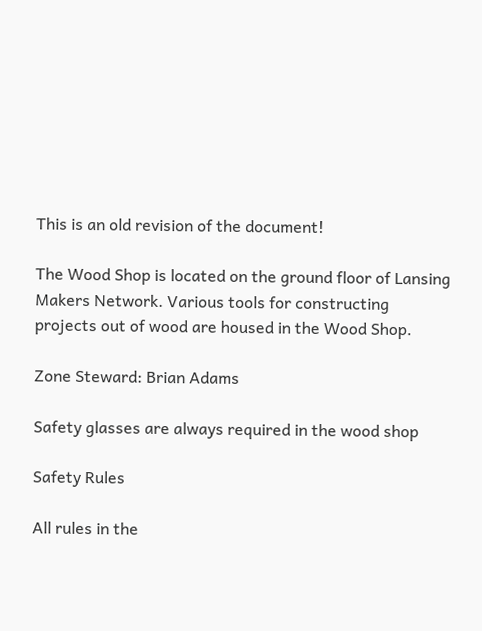This is an old revision of the document!

The Wood Shop is located on the ground floor of Lansing Makers Network. Various tools for constructing projects out of wood are housed in the Wood Shop.

Zone Steward: Brian Adams

Safety glasses are always required in the wood shop

Safety Rules

All rules in the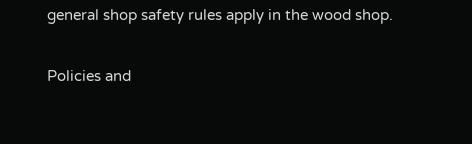general shop safety rules apply in the wood shop.

Policies and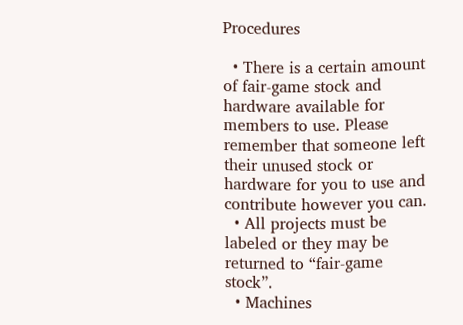Procedures

  • There is a certain amount of fair-game stock and hardware available for members to use. Please remember that someone left their unused stock or hardware for you to use and contribute however you can.
  • All projects must be labeled or they may be returned to “fair-game stock”.
  • Machines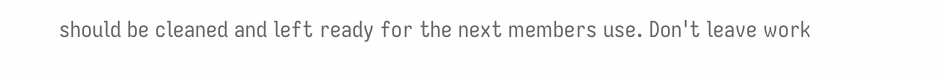should be cleaned and left ready for the next members use. Don't leave work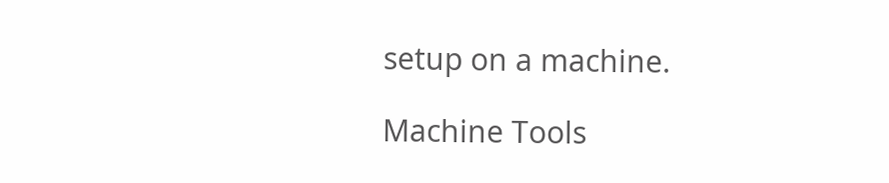setup on a machine.

Machine Tools